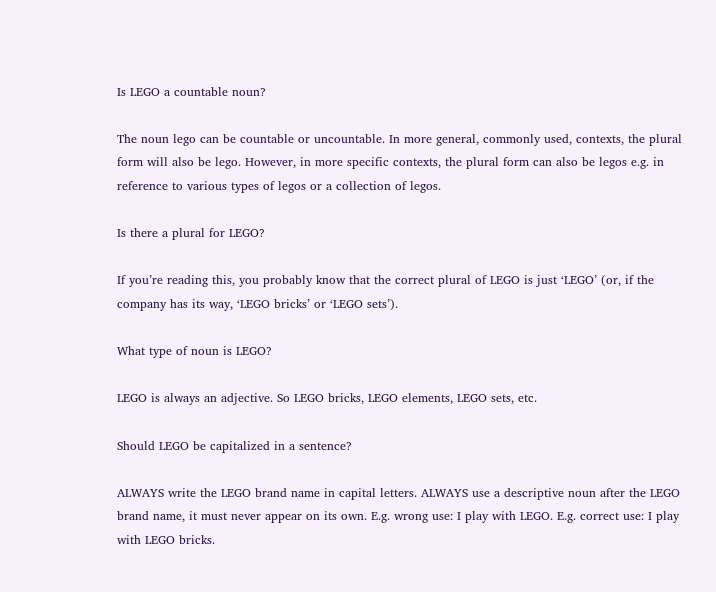Is LEGO a countable noun?

The noun lego can be countable or uncountable. In more general, commonly used, contexts, the plural form will also be lego. However, in more specific contexts, the plural form can also be legos e.g. in reference to various types of legos or a collection of legos.

Is there a plural for LEGO?

If you’re reading this, you probably know that the correct plural of LEGO is just ‘LEGO’ (or, if the company has its way, ‘LEGO bricks’ or ‘LEGO sets’).

What type of noun is LEGO?

LEGO is always an adjective. So LEGO bricks, LEGO elements, LEGO sets, etc.

Should LEGO be capitalized in a sentence?

ALWAYS write the LEGO brand name in capital letters. ALWAYS use a descriptive noun after the LEGO brand name, it must never appear on its own. E.g. wrong use: I play with LEGO. E.g. correct use: I play with LEGO bricks.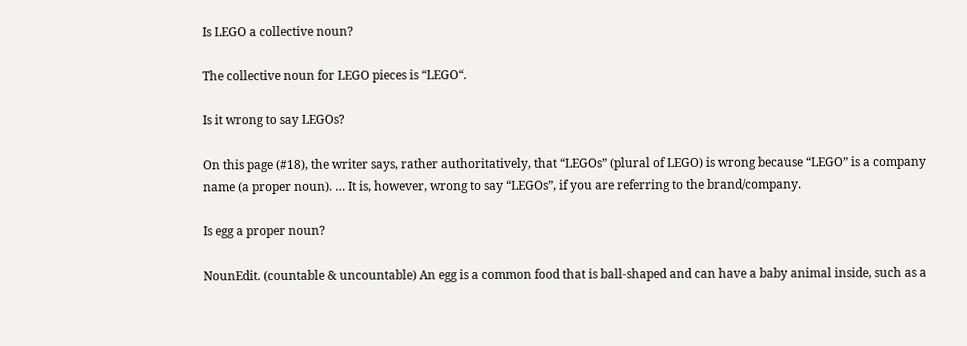Is LEGO a collective noun?

The collective noun for LEGO pieces is “LEGO“.

Is it wrong to say LEGOs?

On this page (#18), the writer says, rather authoritatively, that “LEGOs” (plural of LEGO) is wrong because “LEGO” is a company name (a proper noun). … It is, however, wrong to say “LEGOs”, if you are referring to the brand/company.

Is egg a proper noun?

NounEdit. (countable & uncountable) An egg is a common food that is ball-shaped and can have a baby animal inside, such as a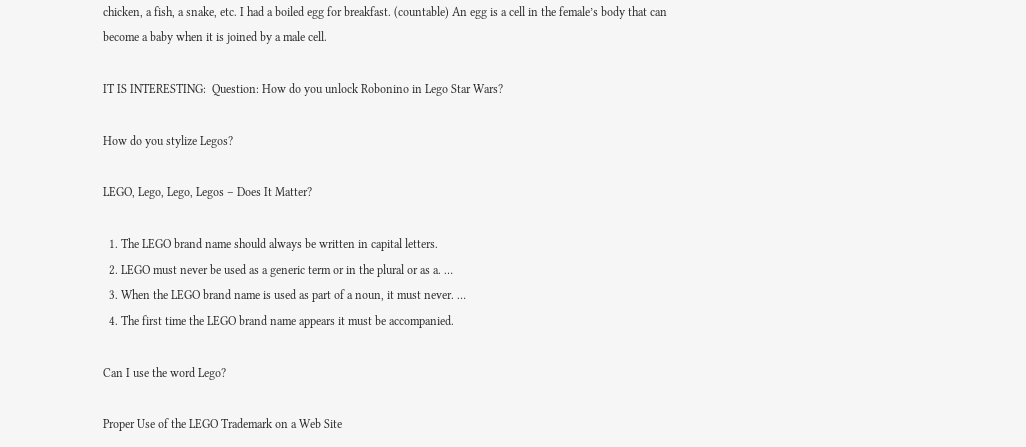chicken, a fish, a snake, etc. I had a boiled egg for breakfast. (countable) An egg is a cell in the female’s body that can become a baby when it is joined by a male cell.

IT IS INTERESTING:  Question: How do you unlock Robonino in Lego Star Wars?

How do you stylize Legos?

LEGO, Lego, Lego, Legos – Does It Matter?

  1. The LEGO brand name should always be written in capital letters.
  2. LEGO must never be used as a generic term or in the plural or as a. …
  3. When the LEGO brand name is used as part of a noun, it must never. …
  4. The first time the LEGO brand name appears it must be accompanied.

Can I use the word Lego?

Proper Use of the LEGO Trademark on a Web Site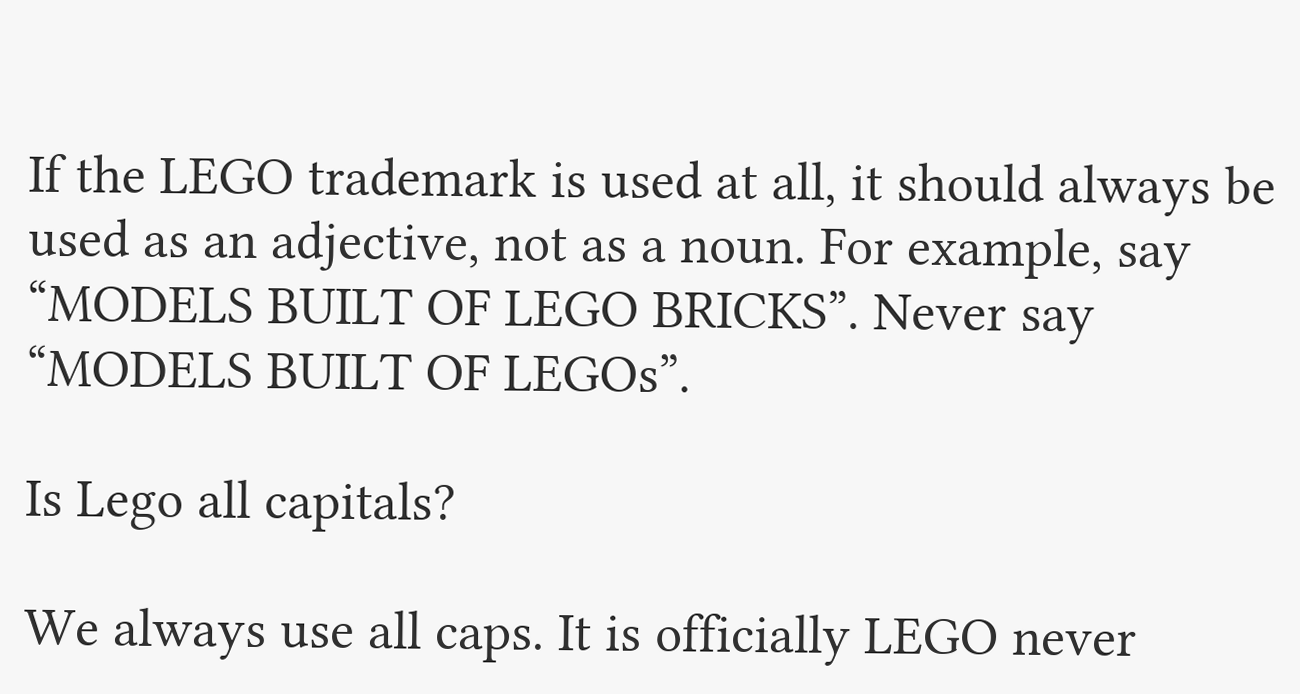If the LEGO trademark is used at all, it should always be used as an adjective, not as a noun. For example, say “MODELS BUILT OF LEGO BRICKS”. Never say “MODELS BUILT OF LEGOs”.

Is Lego all capitals?

We always use all caps. It is officially LEGO never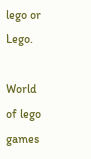lego or Lego.

World of lego games